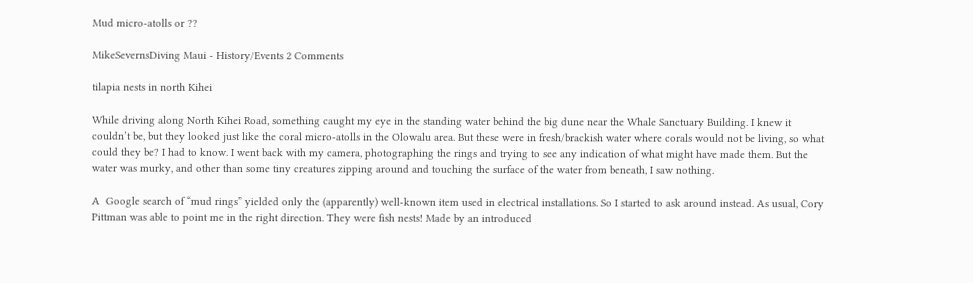Mud micro-atolls or ??

MikeSevernsDiving Maui - History/Events 2 Comments

tilapia nests in north Kihei

While driving along North Kihei Road, something caught my eye in the standing water behind the big dune near the Whale Sanctuary Building. I knew it couldn’t be, but they looked just like the coral micro-atolls in the Olowalu area. But these were in fresh/brackish water where corals would not be living, so what could they be? I had to know. I went back with my camera, photographing the rings and trying to see any indication of what might have made them. But the water was murky, and other than some tiny creatures zipping around and touching the surface of the water from beneath, I saw nothing.

A  Google search of “mud rings” yielded only the (apparently) well-known item used in electrical installations. So I started to ask around instead. As usual, Cory Pittman was able to point me in the right direction. They were fish nests! Made by an introduced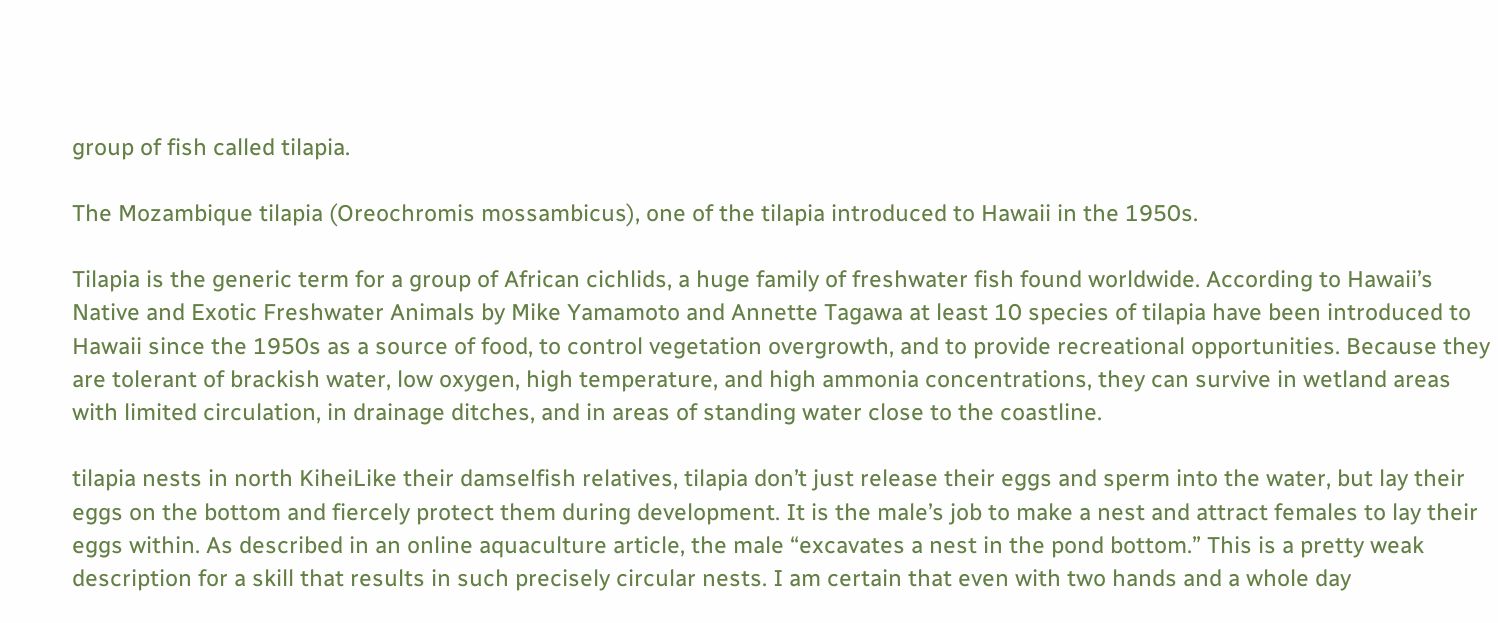group of fish called tilapia.

The Mozambique tilapia (Oreochromis mossambicus), one of the tilapia introduced to Hawaii in the 1950s.

Tilapia is the generic term for a group of African cichlids, a huge family of freshwater fish found worldwide. According to Hawaii’s Native and Exotic Freshwater Animals by Mike Yamamoto and Annette Tagawa at least 10 species of tilapia have been introduced to Hawaii since the 1950s as a source of food, to control vegetation overgrowth, and to provide recreational opportunities. Because they are tolerant of brackish water, low oxygen, high temperature, and high ammonia concentrations, they can survive in wetland areas with limited circulation, in drainage ditches, and in areas of standing water close to the coastline.

tilapia nests in north KiheiLike their damselfish relatives, tilapia don’t just release their eggs and sperm into the water, but lay their eggs on the bottom and fiercely protect them during development. It is the male’s job to make a nest and attract females to lay their eggs within. As described in an online aquaculture article, the male “excavates a nest in the pond bottom.” This is a pretty weak description for a skill that results in such precisely circular nests. I am certain that even with two hands and a whole day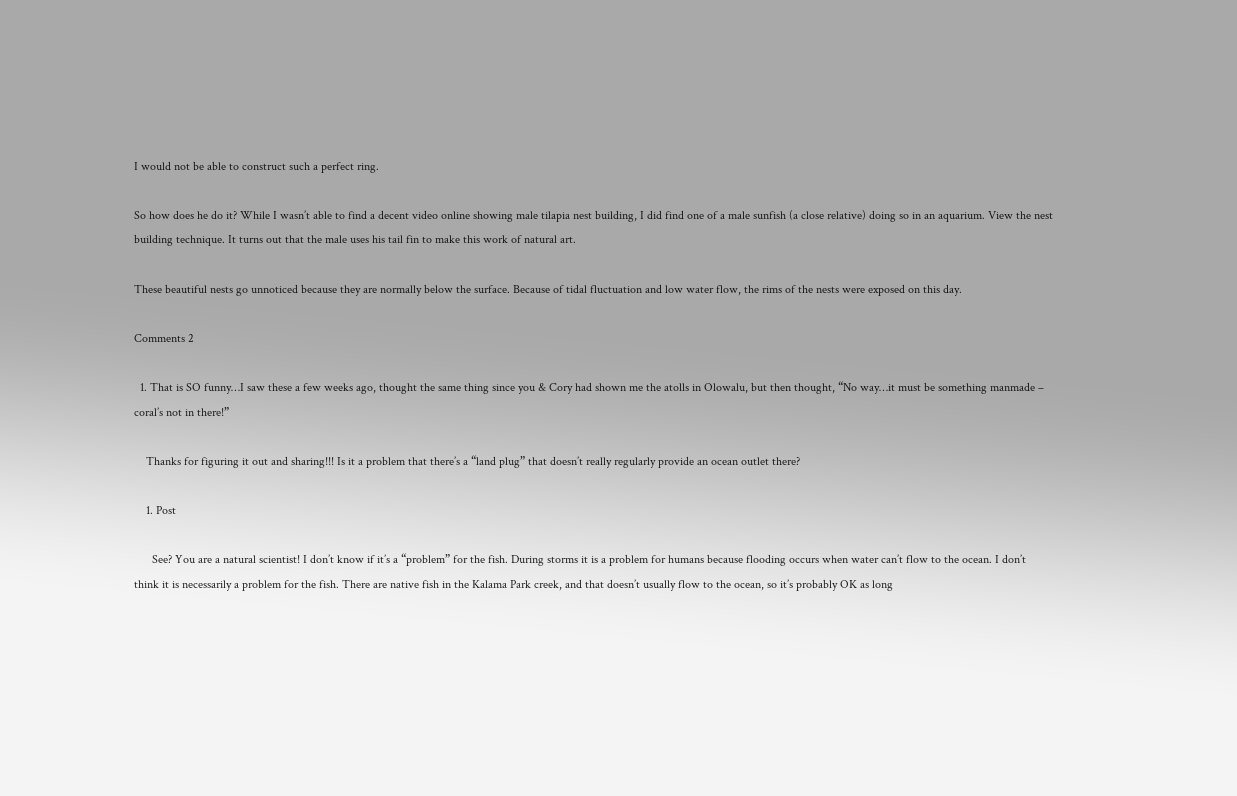I would not be able to construct such a perfect ring.

So how does he do it? While I wasn’t able to find a decent video online showing male tilapia nest building, I did find one of a male sunfish (a close relative) doing so in an aquarium. View the nest building technique. It turns out that the male uses his tail fin to make this work of natural art.

These beautiful nests go unnoticed because they are normally below the surface. Because of tidal fluctuation and low water flow, the rims of the nests were exposed on this day.

Comments 2

  1. That is SO funny…I saw these a few weeks ago, thought the same thing since you & Cory had shown me the atolls in Olowalu, but then thought, “No way…it must be something manmade – coral’s not in there!”

    Thanks for figuring it out and sharing!!! Is it a problem that there’s a “land plug” that doesn’t really regularly provide an ocean outlet there?

    1. Post

      See? You are a natural scientist! I don’t know if it’s a “problem” for the fish. During storms it is a problem for humans because flooding occurs when water can’t flow to the ocean. I don’t think it is necessarily a problem for the fish. There are native fish in the Kalama Park creek, and that doesn’t usually flow to the ocean, so it’s probably OK as long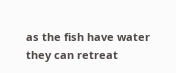as the fish have water they can retreat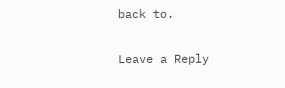back to.

Leave a Reply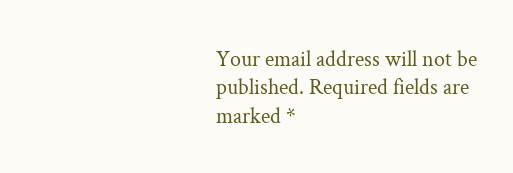Your email address will not be published. Required fields are marked *